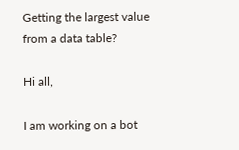Getting the largest value from a data table?

Hi all,

I am working on a bot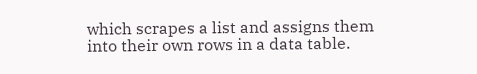which scrapes a list and assigns them into their own rows in a data table.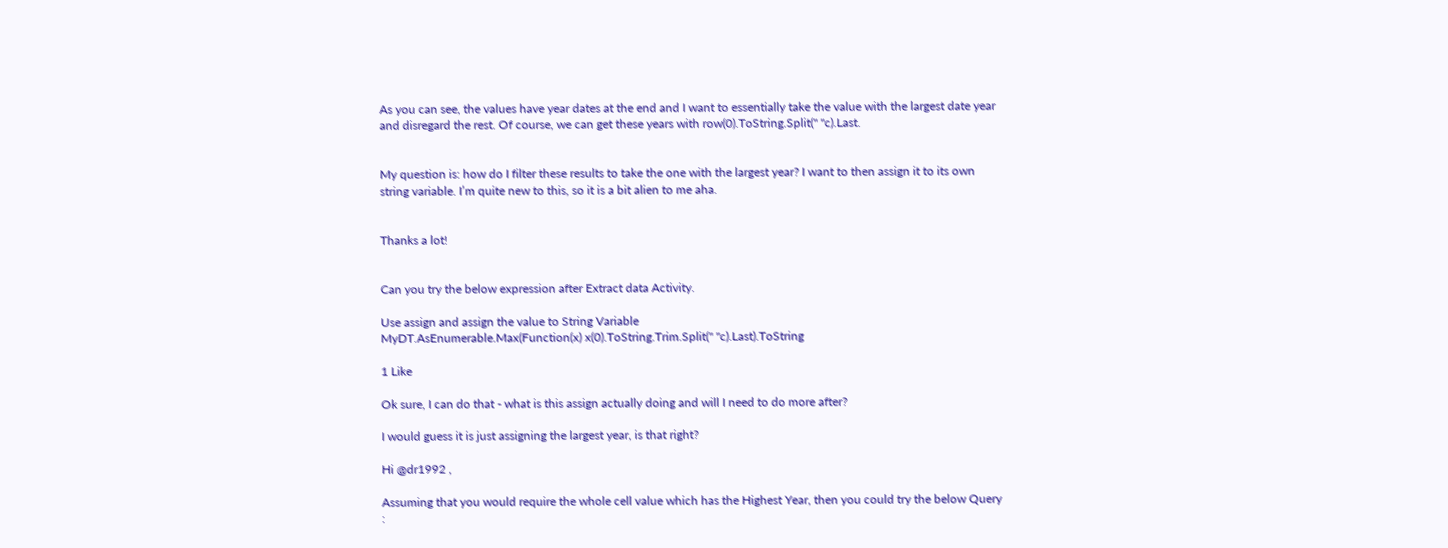As you can see, the values have year dates at the end and I want to essentially take the value with the largest date year and disregard the rest. Of course, we can get these years with row(0).ToString.Split(" "c).Last.


My question is: how do I filter these results to take the one with the largest year? I want to then assign it to its own string variable. I’m quite new to this, so it is a bit alien to me aha.


Thanks a lot!


Can you try the below expression after Extract data Activity.

Use assign and assign the value to String Variable
MyDT.AsEnumerable.Max(Function(x) x(0).ToString.Trim.Split(" "c).Last).ToString

1 Like

Ok sure, I can do that - what is this assign actually doing and will I need to do more after?

I would guess it is just assigning the largest year, is that right?

Hi @dr1992 ,

Assuming that you would require the whole cell value which has the Highest Year, then you could try the below Query :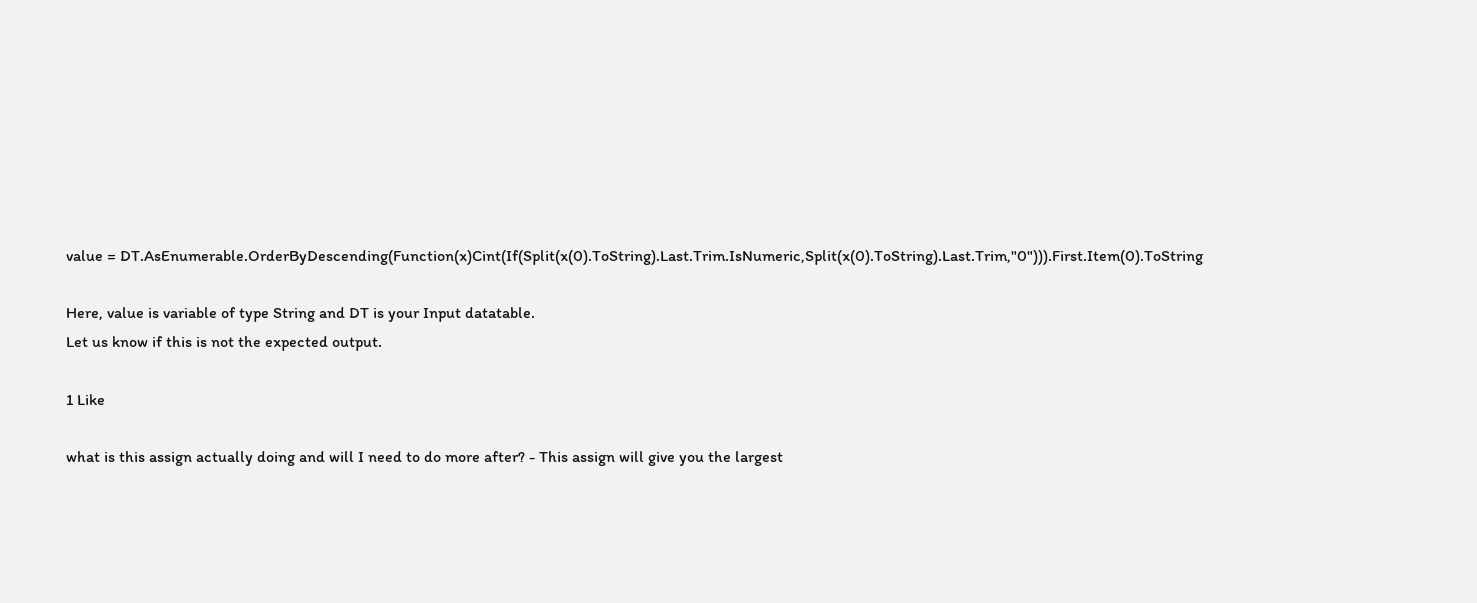value = DT.AsEnumerable.OrderByDescending(Function(x)Cint(If(Split(x(0).ToString).Last.Trim.IsNumeric,Split(x(0).ToString).Last.Trim,"0"))).First.Item(0).ToString

Here, value is variable of type String and DT is your Input datatable.
Let us know if this is not the expected output.

1 Like

what is this assign actually doing and will I need to do more after? - This assign will give you the largest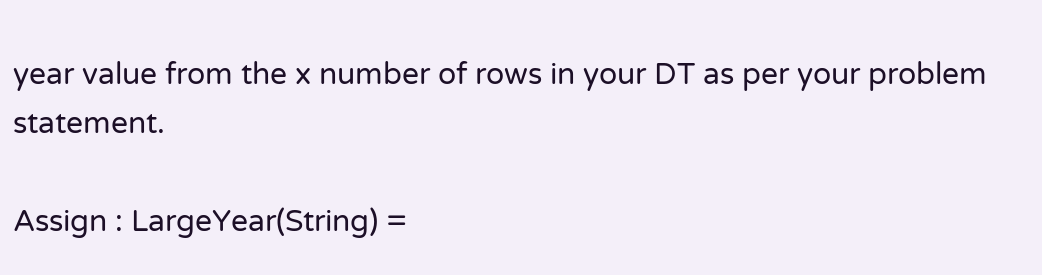year value from the x number of rows in your DT as per your problem statement.

Assign : LargeYear(String) =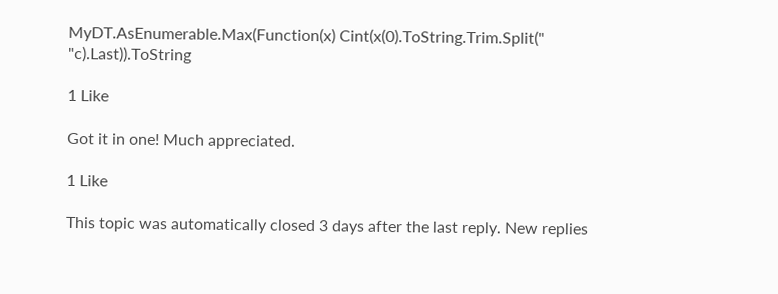MyDT.AsEnumerable.Max(Function(x) Cint(x(0).ToString.Trim.Split(" "c).Last)).ToString

1 Like

Got it in one! Much appreciated.

1 Like

This topic was automatically closed 3 days after the last reply. New replies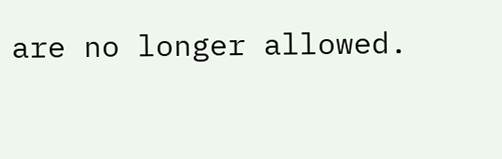are no longer allowed.